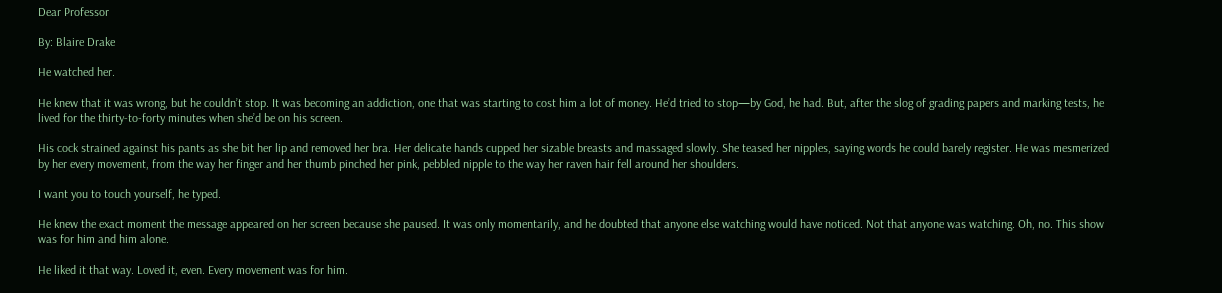Dear Professor

By: Blaire Drake

He watched her.

He knew that it was wrong, but he couldn’t stop. It was becoming an addiction, one that was starting to cost him a lot of money. He’d tried to stop—by God, he had. But, after the slog of grading papers and marking tests, he lived for the thirty-to-forty minutes when she’d be on his screen.

His cock strained against his pants as she bit her lip and removed her bra. Her delicate hands cupped her sizable breasts and massaged slowly. She teased her nipples, saying words he could barely register. He was mesmerized by her every movement, from the way her finger and her thumb pinched her pink, pebbled nipple to the way her raven hair fell around her shoulders.

I want you to touch yourself, he typed.

He knew the exact moment the message appeared on her screen because she paused. It was only momentarily, and he doubted that anyone else watching would have noticed. Not that anyone was watching. Oh, no. This show was for him and him alone.

He liked it that way. Loved it, even. Every movement was for him.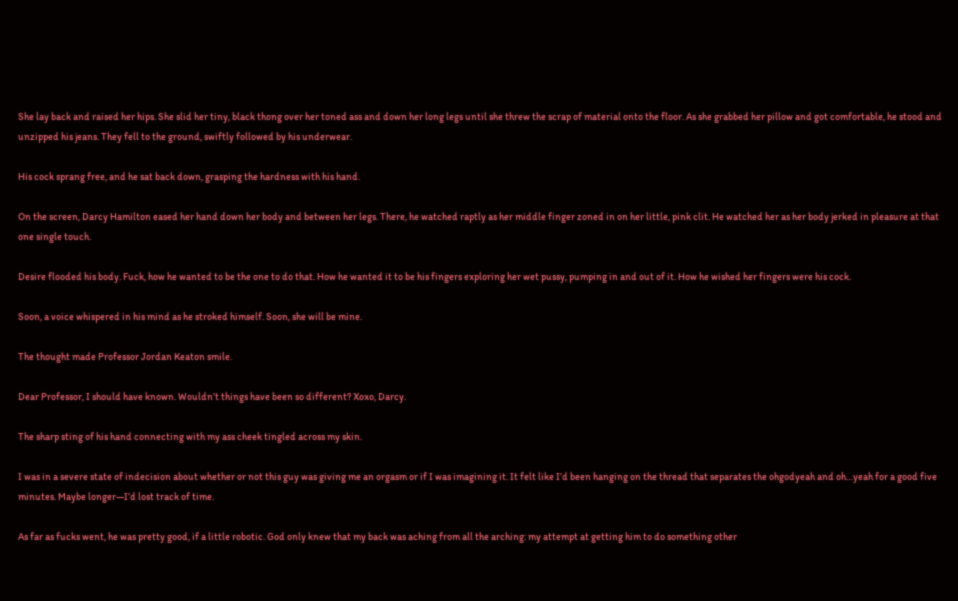She lay back and raised her hips. She slid her tiny, black thong over her toned ass and down her long legs until she threw the scrap of material onto the floor. As she grabbed her pillow and got comfortable, he stood and unzipped his jeans. They fell to the ground, swiftly followed by his underwear.

His cock sprang free, and he sat back down, grasping the hardness with his hand.

On the screen, Darcy Hamilton eased her hand down her body and between her legs. There, he watched raptly as her middle finger zoned in on her little, pink clit. He watched her as her body jerked in pleasure at that one single touch.

Desire flooded his body. Fuck, how he wanted to be the one to do that. How he wanted it to be his fingers exploring her wet pussy, pumping in and out of it. How he wished her fingers were his cock.

Soon, a voice whispered in his mind as he stroked himself. Soon, she will be mine.

The thought made Professor Jordan Keaton smile.

Dear Professor, I should have known. Wouldn’t things have been so different? Xoxo, Darcy.

The sharp sting of his hand connecting with my ass cheek tingled across my skin.

I was in a severe state of indecision about whether or not this guy was giving me an orgasm or if I was imagining it. It felt like I’d been hanging on the thread that separates the ohgodyeah and oh…yeah for a good five minutes. Maybe longer—I’d lost track of time.

As far as fucks went, he was pretty good, if a little robotic. God only knew that my back was aching from all the arching: my attempt at getting him to do something other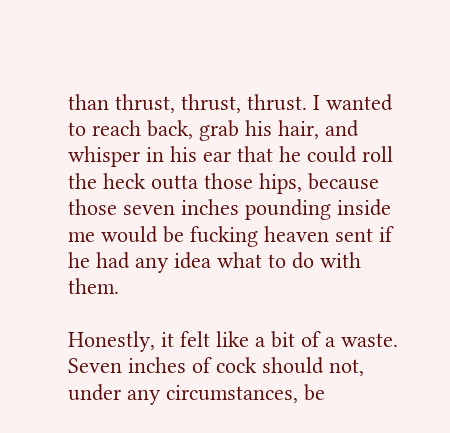than thrust, thrust, thrust. I wanted to reach back, grab his hair, and whisper in his ear that he could roll the heck outta those hips, because those seven inches pounding inside me would be fucking heaven sent if he had any idea what to do with them.

Honestly, it felt like a bit of a waste. Seven inches of cock should not, under any circumstances, be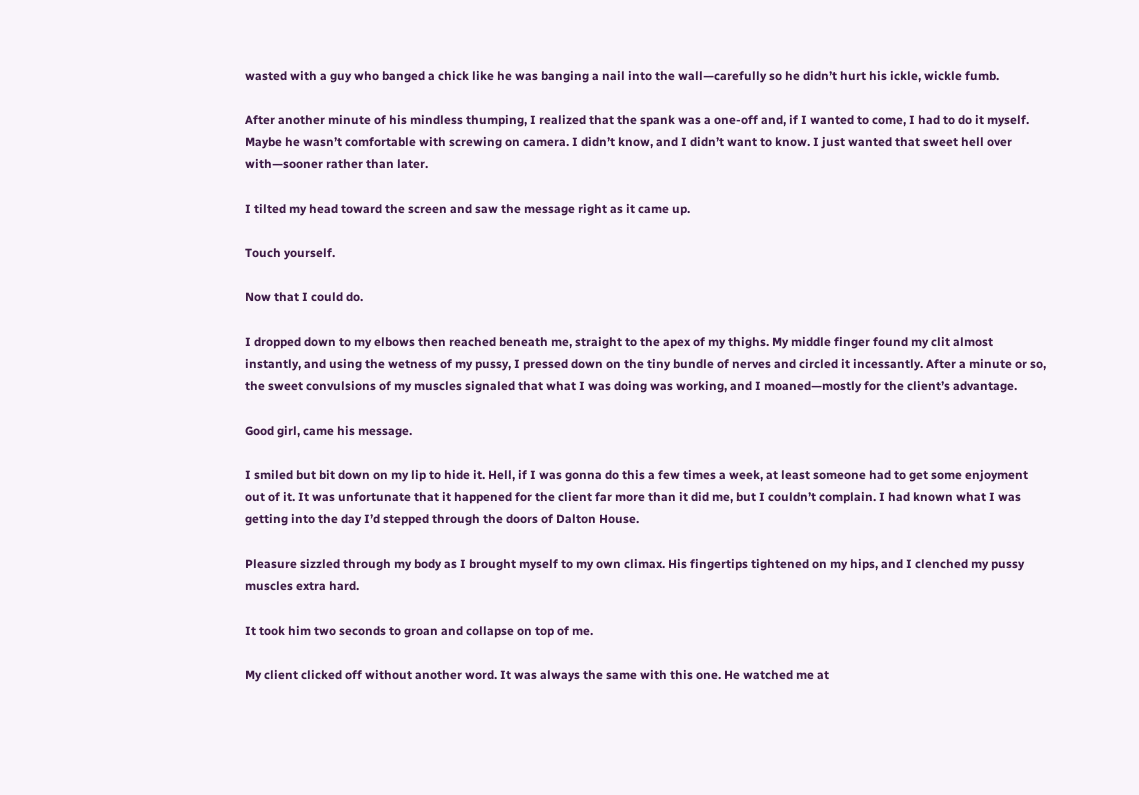wasted with a guy who banged a chick like he was banging a nail into the wall—carefully so he didn’t hurt his ickle, wickle fumb.

After another minute of his mindless thumping, I realized that the spank was a one-off and, if I wanted to come, I had to do it myself. Maybe he wasn’t comfortable with screwing on camera. I didn’t know, and I didn’t want to know. I just wanted that sweet hell over with—sooner rather than later.

I tilted my head toward the screen and saw the message right as it came up.

Touch yourself.

Now that I could do.

I dropped down to my elbows then reached beneath me, straight to the apex of my thighs. My middle finger found my clit almost instantly, and using the wetness of my pussy, I pressed down on the tiny bundle of nerves and circled it incessantly. After a minute or so, the sweet convulsions of my muscles signaled that what I was doing was working, and I moaned—mostly for the client’s advantage.

Good girl, came his message.

I smiled but bit down on my lip to hide it. Hell, if I was gonna do this a few times a week, at least someone had to get some enjoyment out of it. It was unfortunate that it happened for the client far more than it did me, but I couldn’t complain. I had known what I was getting into the day I’d stepped through the doors of Dalton House.

Pleasure sizzled through my body as I brought myself to my own climax. His fingertips tightened on my hips, and I clenched my pussy muscles extra hard.

It took him two seconds to groan and collapse on top of me.

My client clicked off without another word. It was always the same with this one. He watched me at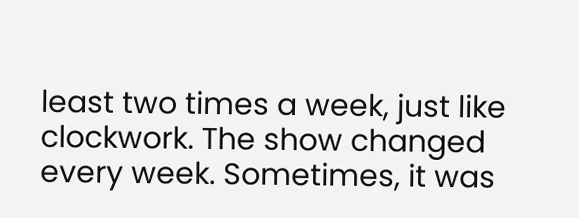least two times a week, just like clockwork. The show changed every week. Sometimes, it was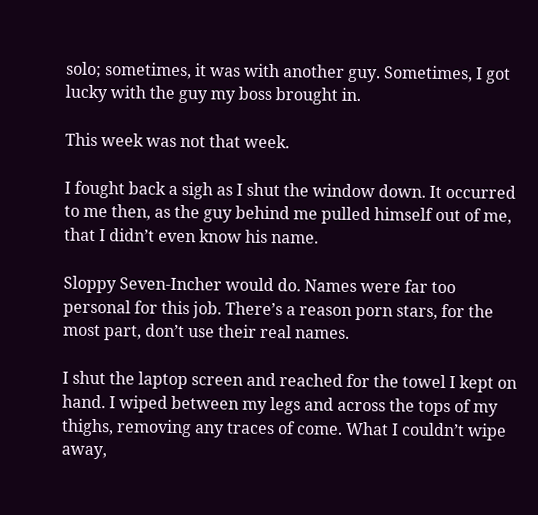solo; sometimes, it was with another guy. Sometimes, I got lucky with the guy my boss brought in.

This week was not that week.

I fought back a sigh as I shut the window down. It occurred to me then, as the guy behind me pulled himself out of me, that I didn’t even know his name.

Sloppy Seven-Incher would do. Names were far too personal for this job. There’s a reason porn stars, for the most part, don’t use their real names.

I shut the laptop screen and reached for the towel I kept on hand. I wiped between my legs and across the tops of my thighs, removing any traces of come. What I couldn’t wipe away,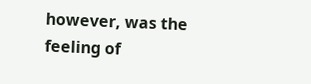however, was the feeling of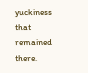yuckiness that remained there.